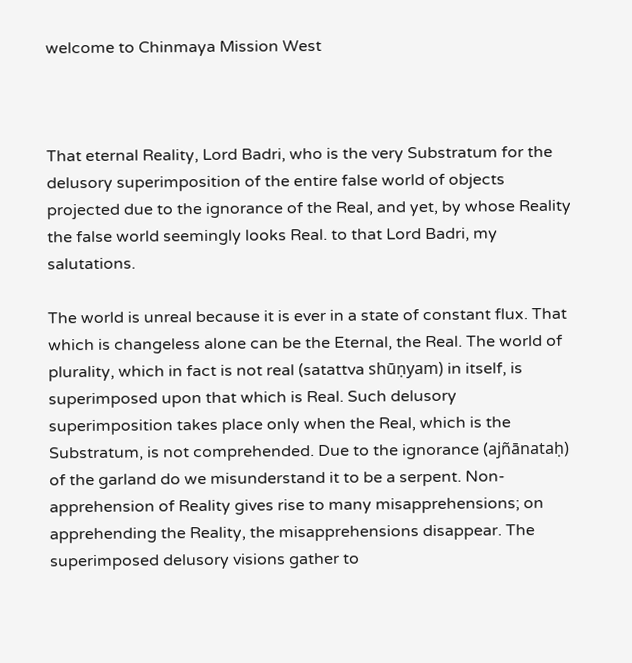welcome to Chinmaya Mission West



That eternal Reality, Lord Badri, who is the very Substratum for the delusory superimposition of the entire false world of objects projected due to the ignorance of the Real, and yet, by whose Reality the false world seemingly looks Real. to that Lord Badri, my salutations.

The world is unreal because it is ever in a state of constant flux. That which is changeless alone can be the Eternal, the Real. The world of plurality, which in fact is not real (satattva shūṇyam) in itself, is superimposed upon that which is Real. Such delusory superimposition takes place only when the Real, which is the Substratum, is not comprehended. Due to the ignorance (ajñānataḥ) of the garland do we misunderstand it to be a serpent. Non-apprehension of Reality gives rise to many misapprehensions; on apprehending the Reality, the misapprehensions disappear. The superimposed delusory visions gather to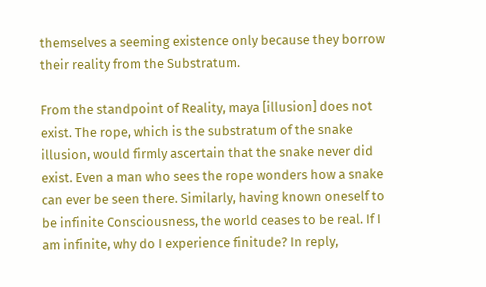themselves a seeming existence only because they borrow their reality from the Substratum.

From the standpoint of Reality, maya [illusion] does not exist. The rope, which is the substratum of the snake illusion, would firmly ascertain that the snake never did exist. Even a man who sees the rope wonders how a snake can ever be seen there. Similarly, having known oneself to be infinite Consciousness, the world ceases to be real. If I am infinite, why do I experience finitude? In reply,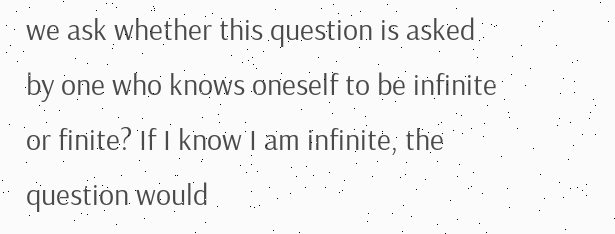we ask whether this question is asked by one who knows oneself to be infinite or finite? If I know I am infinite, the question would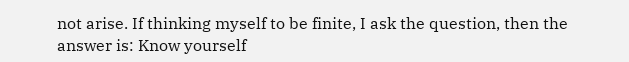not arise. If thinking myself to be finite, I ask the question, then the answer is: Know yourself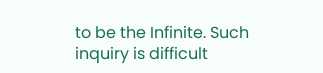to be the Infinite. Such inquiry is difficult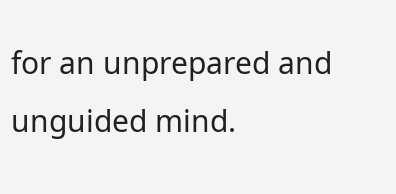for an unprepared and unguided mind.